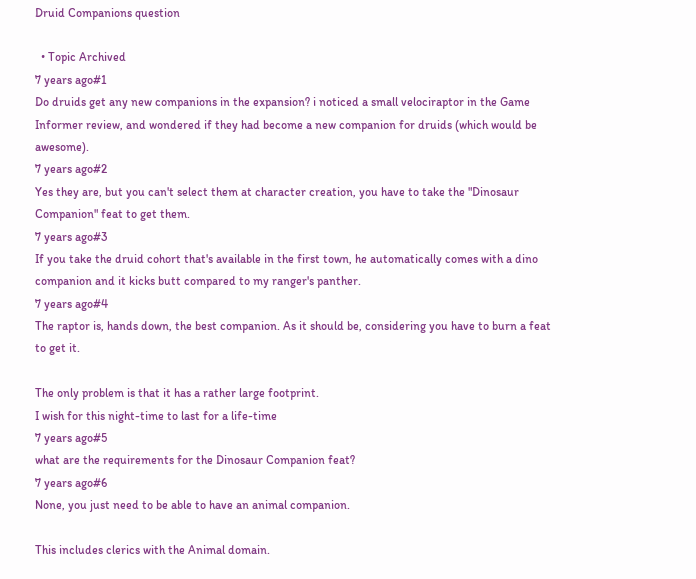Druid Companions question

  • Topic Archived
7 years ago#1
Do druids get any new companions in the expansion? i noticed a small velociraptor in the Game Informer review, and wondered if they had become a new companion for druids (which would be awesome).
7 years ago#2
Yes they are, but you can't select them at character creation, you have to take the "Dinosaur Companion" feat to get them.
7 years ago#3
If you take the druid cohort that's available in the first town, he automatically comes with a dino companion and it kicks butt compared to my ranger's panther.
7 years ago#4
The raptor is, hands down, the best companion. As it should be, considering you have to burn a feat to get it.

The only problem is that it has a rather large footprint.
I wish for this night-time to last for a life-time
7 years ago#5
what are the requirements for the Dinosaur Companion feat?
7 years ago#6
None, you just need to be able to have an animal companion.

This includes clerics with the Animal domain.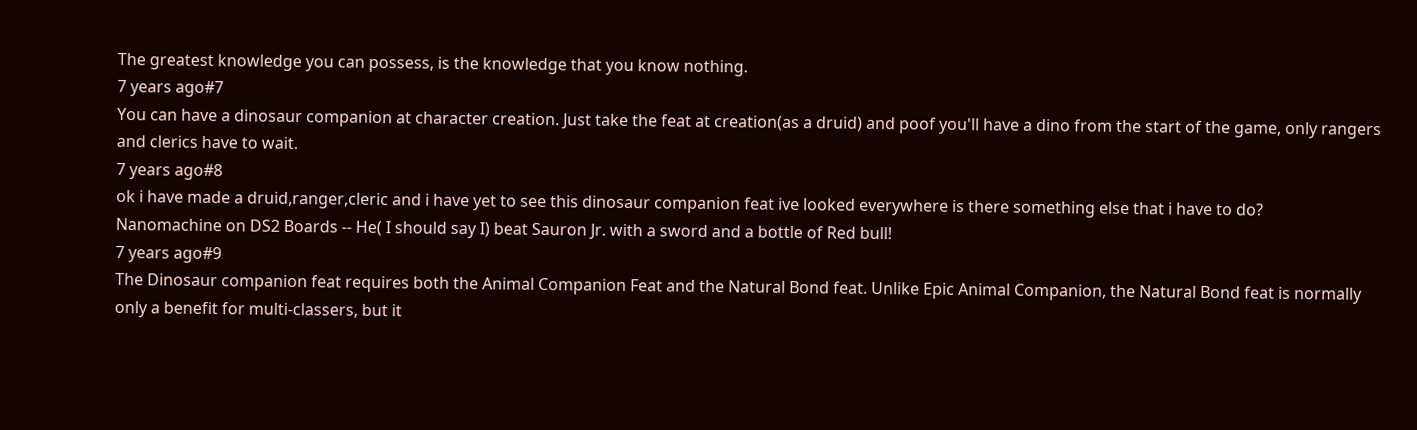The greatest knowledge you can possess, is the knowledge that you know nothing.
7 years ago#7
You can have a dinosaur companion at character creation. Just take the feat at creation(as a druid) and poof you'll have a dino from the start of the game, only rangers and clerics have to wait.
7 years ago#8
ok i have made a druid,ranger,cleric and i have yet to see this dinosaur companion feat ive looked everywhere is there something else that i have to do?
Nanomachine on DS2 Boards -- He( I should say I) beat Sauron Jr. with a sword and a bottle of Red bull!
7 years ago#9
The Dinosaur companion feat requires both the Animal Companion Feat and the Natural Bond feat. Unlike Epic Animal Companion, the Natural Bond feat is normally only a benefit for multi-classers, but it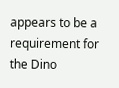appears to be a requirement for the Dino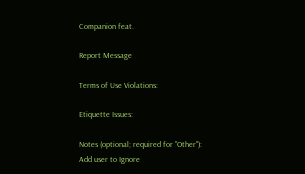Companion feat.

Report Message

Terms of Use Violations:

Etiquette Issues:

Notes (optional; required for "Other"):
Add user to Ignore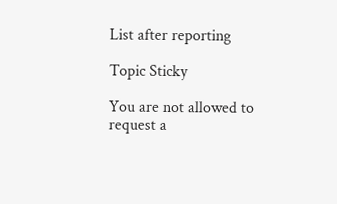List after reporting

Topic Sticky

You are not allowed to request a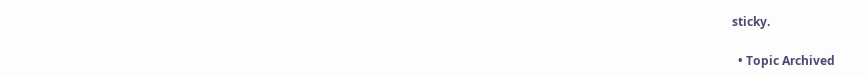sticky.

  • Topic Archived